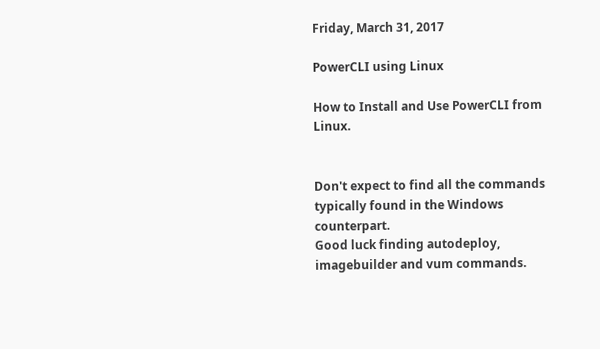Friday, March 31, 2017

PowerCLI using Linux

How to Install and Use PowerCLI from Linux.


Don't expect to find all the commands typically found in the Windows counterpart.
Good luck finding autodeploy, imagebuilder and vum commands.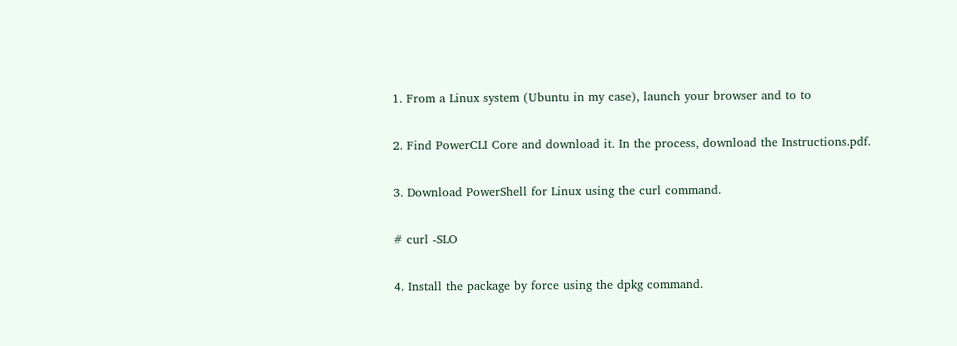1. From a Linux system (Ubuntu in my case), launch your browser and to to

2. Find PowerCLI Core and download it. In the process, download the Instructions.pdf.

3. Download PowerShell for Linux using the curl command.

# curl -SLO

4. Install the package by force using the dpkg command.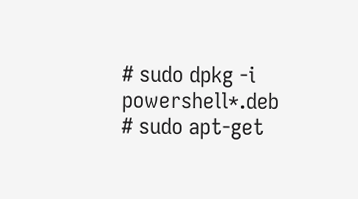# sudo dpkg -i powershell*.deb
# sudo apt-get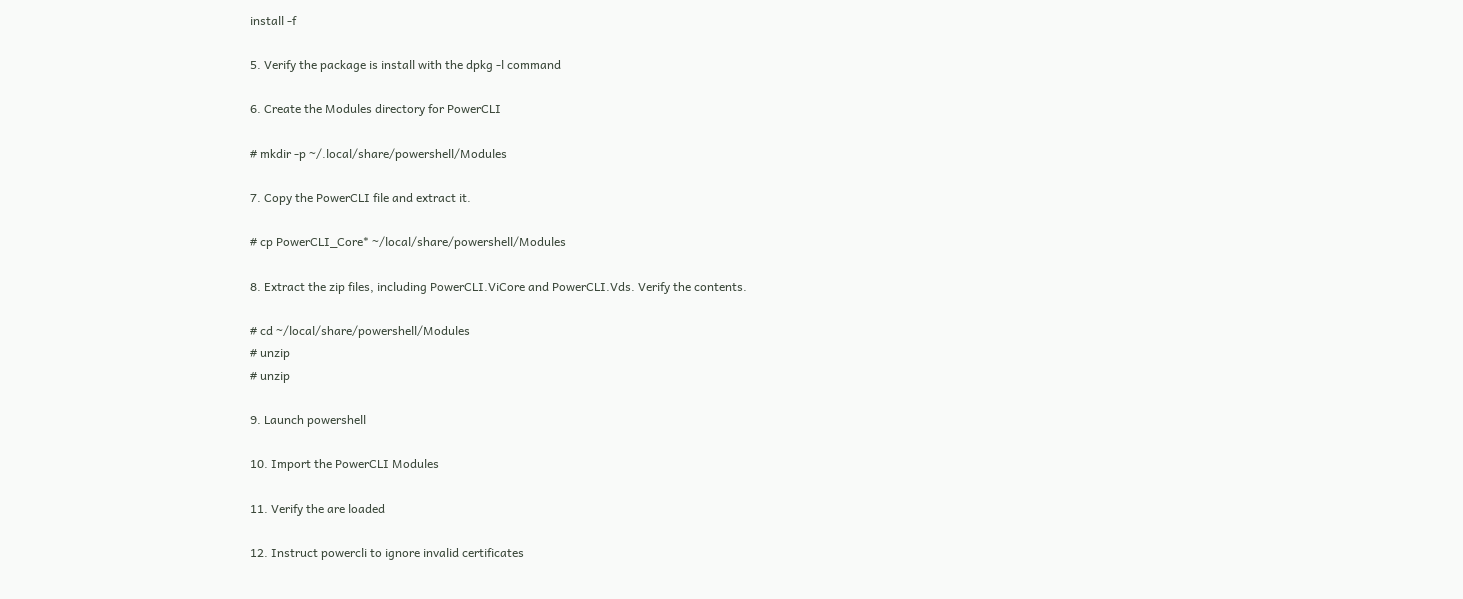install -f

5. Verify the package is install with the dpkg -l command

6. Create the Modules directory for PowerCLI

# mkdir -p ~/.local/share/powershell/Modules

7. Copy the PowerCLI file and extract it.

# cp PowerCLI_Core* ~/local/share/powershell/Modules

8. Extract the zip files, including PowerCLI.ViCore and PowerCLI.Vds. Verify the contents.

# cd ~/local/share/powershell/Modules
# unzip
# unzip

9. Launch powershell

10. Import the PowerCLI Modules

11. Verify the are loaded

12. Instruct powercli to ignore invalid certificates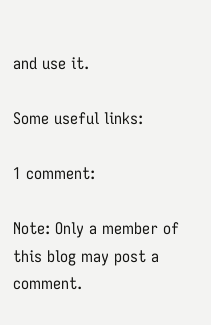and use it.

Some useful links:

1 comment:

Note: Only a member of this blog may post a comment.